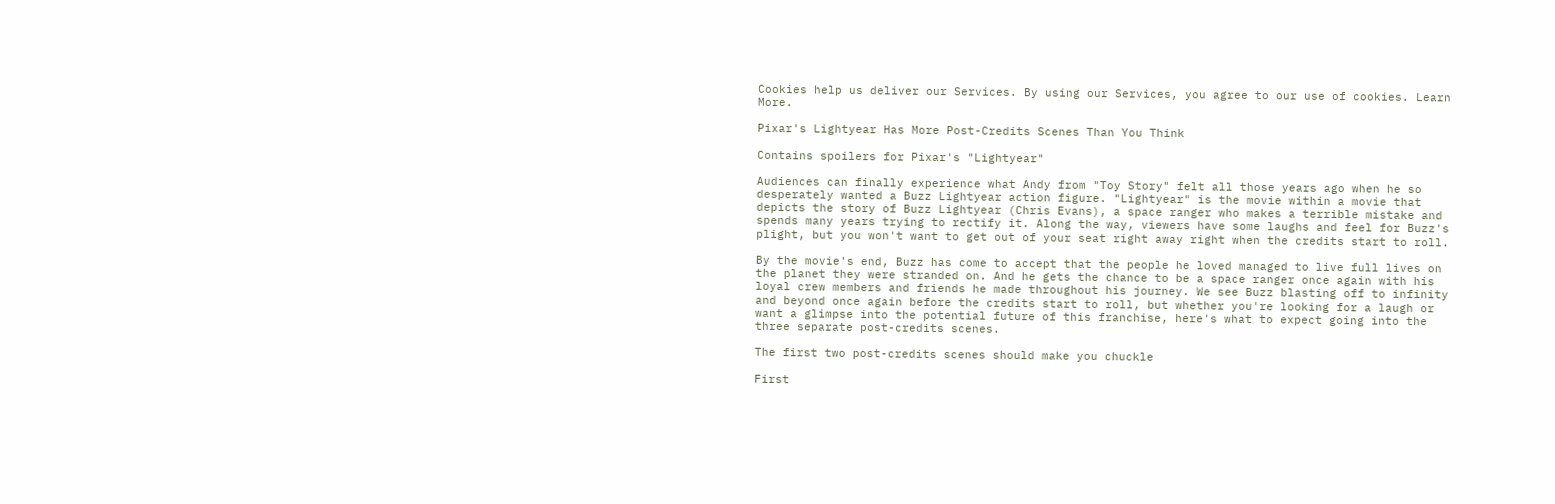Cookies help us deliver our Services. By using our Services, you agree to our use of cookies. Learn More.

Pixar's Lightyear Has More Post-Credits Scenes Than You Think

Contains spoilers for Pixar's "Lightyear"

Audiences can finally experience what Andy from "Toy Story" felt all those years ago when he so desperately wanted a Buzz Lightyear action figure. "Lightyear" is the movie within a movie that depicts the story of Buzz Lightyear (Chris Evans), a space ranger who makes a terrible mistake and spends many years trying to rectify it. Along the way, viewers have some laughs and feel for Buzz's plight, but you won't want to get out of your seat right away right when the credits start to roll.

By the movie's end, Buzz has come to accept that the people he loved managed to live full lives on the planet they were stranded on. And he gets the chance to be a space ranger once again with his loyal crew members and friends he made throughout his journey. We see Buzz blasting off to infinity and beyond once again before the credits start to roll, but whether you're looking for a laugh or want a glimpse into the potential future of this franchise, here's what to expect going into the three separate post-credits scenes.

The first two post-credits scenes should make you chuckle

First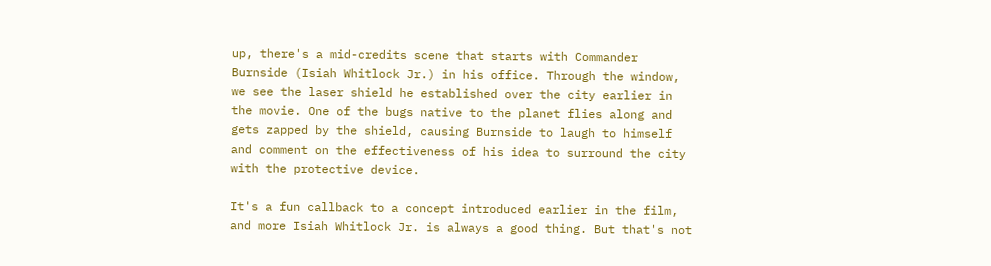up, there's a mid-credits scene that starts with Commander Burnside (Isiah Whitlock Jr.) in his office. Through the window, we see the laser shield he established over the city earlier in the movie. One of the bugs native to the planet flies along and gets zapped by the shield, causing Burnside to laugh to himself and comment on the effectiveness of his idea to surround the city with the protective device.

It's a fun callback to a concept introduced earlier in the film, and more Isiah Whitlock Jr. is always a good thing. But that's not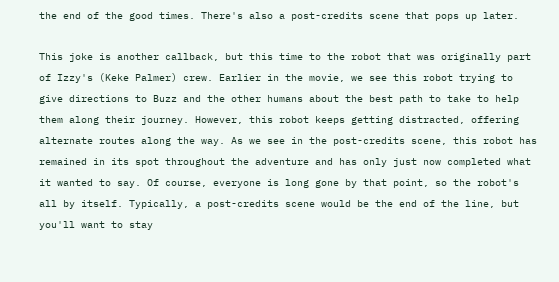the end of the good times. There's also a post-credits scene that pops up later.

This joke is another callback, but this time to the robot that was originally part of Izzy's (Keke Palmer) crew. Earlier in the movie, we see this robot trying to give directions to Buzz and the other humans about the best path to take to help them along their journey. However, this robot keeps getting distracted, offering alternate routes along the way. As we see in the post-credits scene, this robot has remained in its spot throughout the adventure and has only just now completed what it wanted to say. Of course, everyone is long gone by that point, so the robot's all by itself. Typically, a post-credits scene would be the end of the line, but you'll want to stay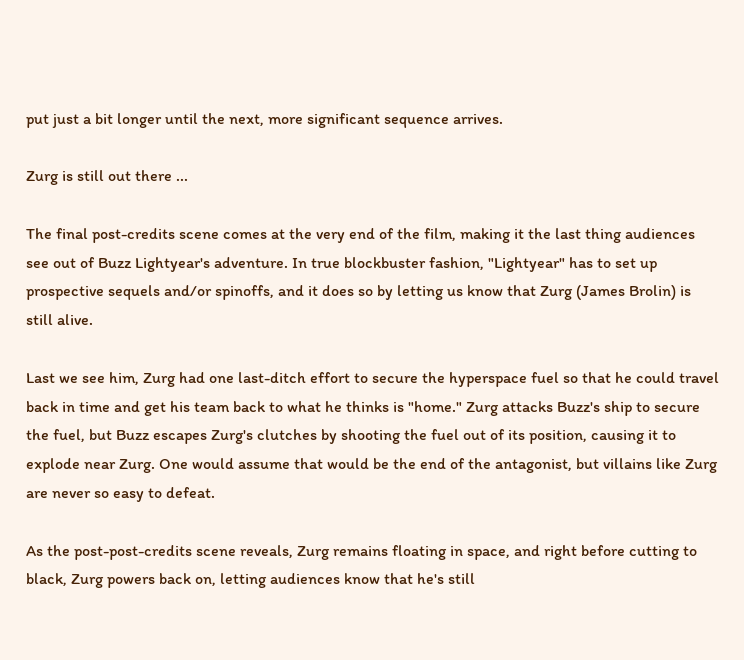put just a bit longer until the next, more significant sequence arrives.

Zurg is still out there ...

The final post-credits scene comes at the very end of the film, making it the last thing audiences see out of Buzz Lightyear's adventure. In true blockbuster fashion, "Lightyear" has to set up prospective sequels and/or spinoffs, and it does so by letting us know that Zurg (James Brolin) is still alive.

Last we see him, Zurg had one last-ditch effort to secure the hyperspace fuel so that he could travel back in time and get his team back to what he thinks is "home." Zurg attacks Buzz's ship to secure the fuel, but Buzz escapes Zurg's clutches by shooting the fuel out of its position, causing it to explode near Zurg. One would assume that would be the end of the antagonist, but villains like Zurg are never so easy to defeat.

As the post-post-credits scene reveals, Zurg remains floating in space, and right before cutting to black, Zurg powers back on, letting audiences know that he's still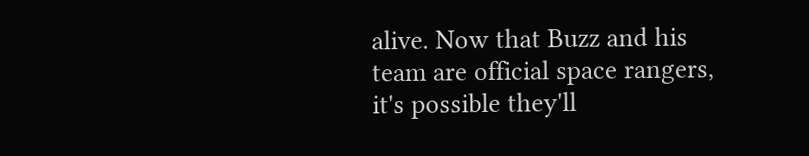alive. Now that Buzz and his team are official space rangers, it's possible they'll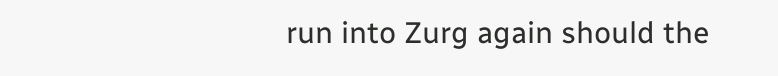run into Zurg again should the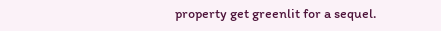property get greenlit for a sequel.